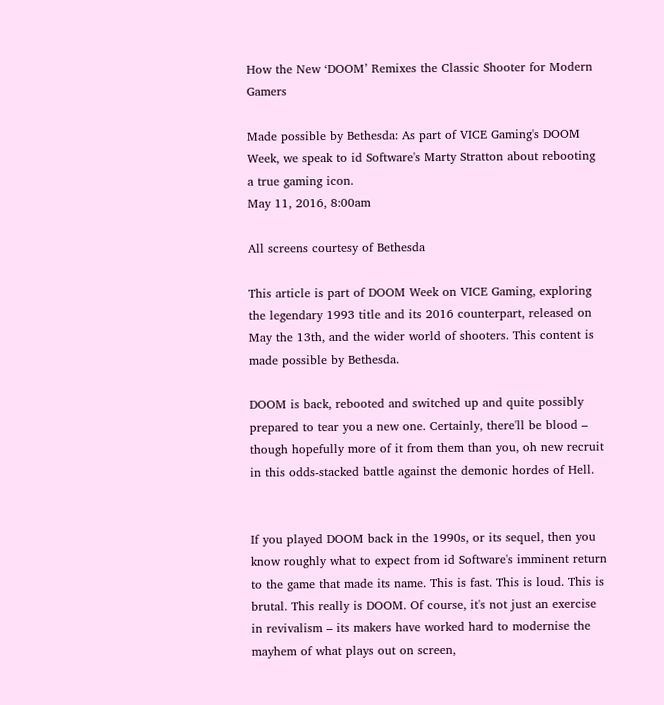How the New ‘DOOM’ Remixes the Classic Shooter for Modern Gamers

Made possible by Bethesda: As part of VICE Gaming's DOOM Week, we speak to id Software's Marty Stratton about rebooting a true gaming icon.
May 11, 2016, 8:00am

All screens courtesy of Bethesda

This article is part of DOOM Week on VICE Gaming, exploring the legendary 1993 title and its 2016 counterpart, released on May the 13th, and the wider world of shooters. This content is made possible by Bethesda.

DOOM is back, rebooted and switched up and quite possibly prepared to tear you a new one. Certainly, there'll be blood – though hopefully more of it from them than you, oh new recruit in this odds-stacked battle against the demonic hordes of Hell.


If you played DOOM back in the 1990s, or its sequel, then you know roughly what to expect from id Software's imminent return to the game that made its name. This is fast. This is loud. This is brutal. This really is DOOM. Of course, it's not just an exercise in revivalism – its makers have worked hard to modernise the mayhem of what plays out on screen,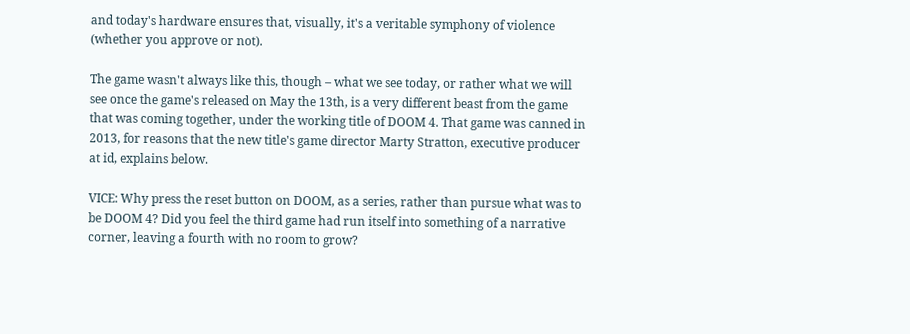and today's hardware ensures that, visually, it's a veritable symphony of violence (whether you approve or not).

The game wasn't always like this, though – what we see today, or rather what we will see once the game's released on May the 13th, is a very different beast from the game that was coming together, under the working title of DOOM 4. That game was canned in 2013, for reasons that the new title's game director Marty Stratton, executive producer at id, explains below.

VICE: Why press the reset button on DOOM, as a series, rather than pursue what was to be DOOM 4? Did you feel the third game had run itself into something of a narrative corner, leaving a fourth with no room to grow?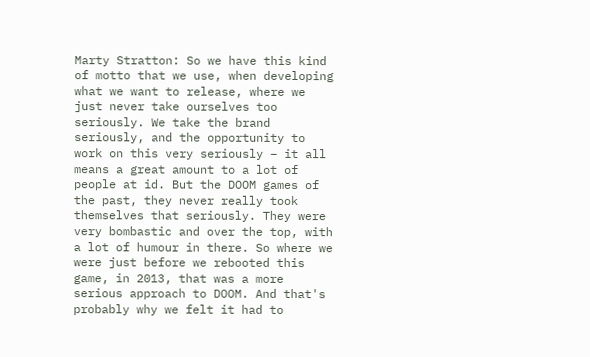Marty Stratton: So we have this kind of motto that we use, when developing what we want to release, where we just never take ourselves too seriously. We take the brand seriously, and the opportunity to work on this very seriously – it all means a great amount to a lot of people at id. But the DOOM games of the past, they never really took themselves that seriously. They were very bombastic and over the top, with a lot of humour in there. So where we were just before we rebooted this game, in 2013, that was a more serious approach to DOOM. And that's probably why we felt it had to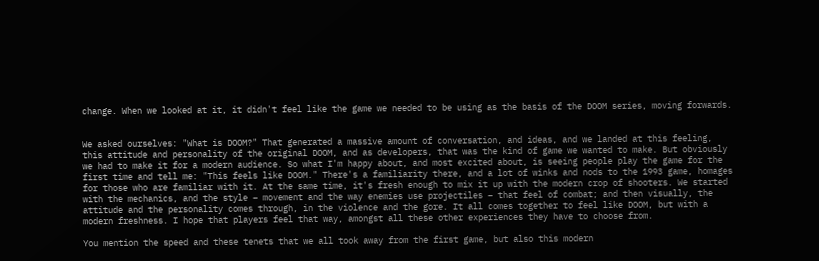change. When we looked at it, it didn't feel like the game we needed to be using as the basis of the DOOM series, moving forwards.


We asked ourselves: "What is DOOM?" That generated a massive amount of conversation, and ideas, and we landed at this feeling, this attitude and personality of the original DOOM, and as developers, that was the kind of game we wanted to make. But obviously we had to make it for a modern audience. So what I'm happy about, and most excited about, is seeing people play the game for the first time and tell me: "This feels like DOOM." There's a familiarity there, and a lot of winks and nods to the 1993 game, homages for those who are familiar with it. At the same time, it's fresh enough to mix it up with the modern crop of shooters. We started with the mechanics, and the style – movement and the way enemies use projectiles – that feel of combat; and then visually, the attitude and the personality comes through, in the violence and the gore. It all comes together to feel like DOOM, but with a modern freshness. I hope that players feel that way, amongst all these other experiences they have to choose from.

You mention the speed and these tenets that we all took away from the first game, but also this modern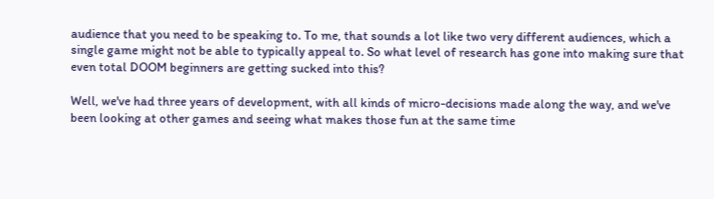audience that you need to be speaking to. To me, that sounds a lot like two very different audiences, which a single game might not be able to typically appeal to. So what level of research has gone into making sure that even total DOOM beginners are getting sucked into this?

Well, we've had three years of development, with all kinds of micro-decisions made along the way, and we've been looking at other games and seeing what makes those fun at the same time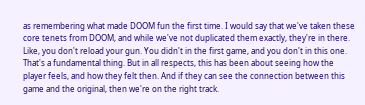as remembering what made DOOM fun the first time. I would say that we've taken these core tenets from DOOM, and while we've not duplicated them exactly, they're in there. Like, you don't reload your gun. You didn't in the first game, and you don't in this one. That's a fundamental thing. But in all respects, this has been about seeing how the player feels, and how they felt then. And if they can see the connection between this game and the original, then we're on the right track.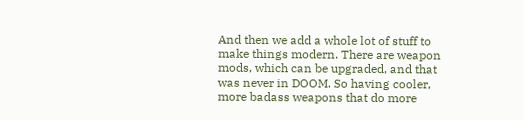And then we add a whole lot of stuff to make things modern. There are weapon mods, which can be upgraded, and that was never in DOOM. So having cooler, more badass weapons that do more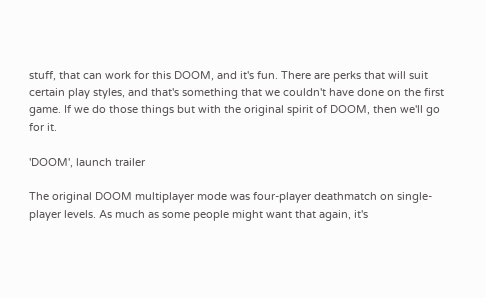stuff, that can work for this DOOM, and it's fun. There are perks that will suit certain play styles, and that's something that we couldn't have done on the first game. If we do those things but with the original spirit of DOOM, then we'll go for it.

'DOOM', launch trailer

The original DOOM multiplayer mode was four-player deathmatch on single-player levels. As much as some people might want that again, it's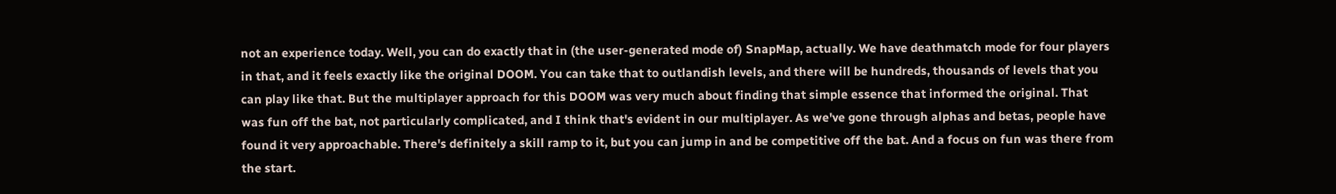not an experience today. Well, you can do exactly that in (the user-generated mode of) SnapMap, actually. We have deathmatch mode for four players in that, and it feels exactly like the original DOOM. You can take that to outlandish levels, and there will be hundreds, thousands of levels that you can play like that. But the multiplayer approach for this DOOM was very much about finding that simple essence that informed the original. That was fun off the bat, not particularly complicated, and I think that's evident in our multiplayer. As we've gone through alphas and betas, people have found it very approachable. There's definitely a skill ramp to it, but you can jump in and be competitive off the bat. And a focus on fun was there from the start.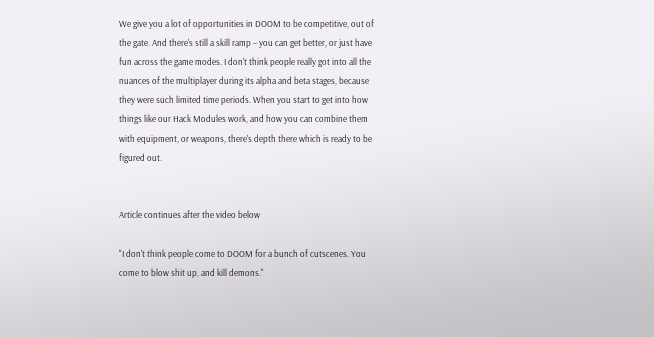We give you a lot of opportunities in DOOM to be competitive, out of the gate. And there's still a skill ramp – you can get better, or just have fun across the game modes. I don't think people really got into all the nuances of the multiplayer during its alpha and beta stages, because they were such limited time periods. When you start to get into how things like our Hack Modules work, and how you can combine them with equipment, or weapons, there's depth there which is ready to be figured out.


Article continues after the video below

"I don't think people come to DOOM for a bunch of cutscenes. You come to blow shit up, and kill demons."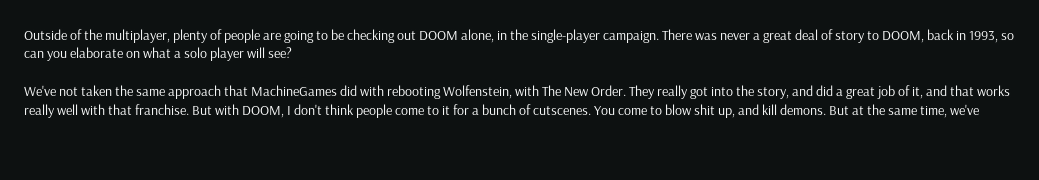Outside of the multiplayer, plenty of people are going to be checking out DOOM alone, in the single-player campaign. There was never a great deal of story to DOOM, back in 1993, so can you elaborate on what a solo player will see?

We've not taken the same approach that MachineGames did with rebooting Wolfenstein, with The New Order. They really got into the story, and did a great job of it, and that works really well with that franchise. But with DOOM, I don't think people come to it for a bunch of cutscenes. You come to blow shit up, and kill demons. But at the same time, we've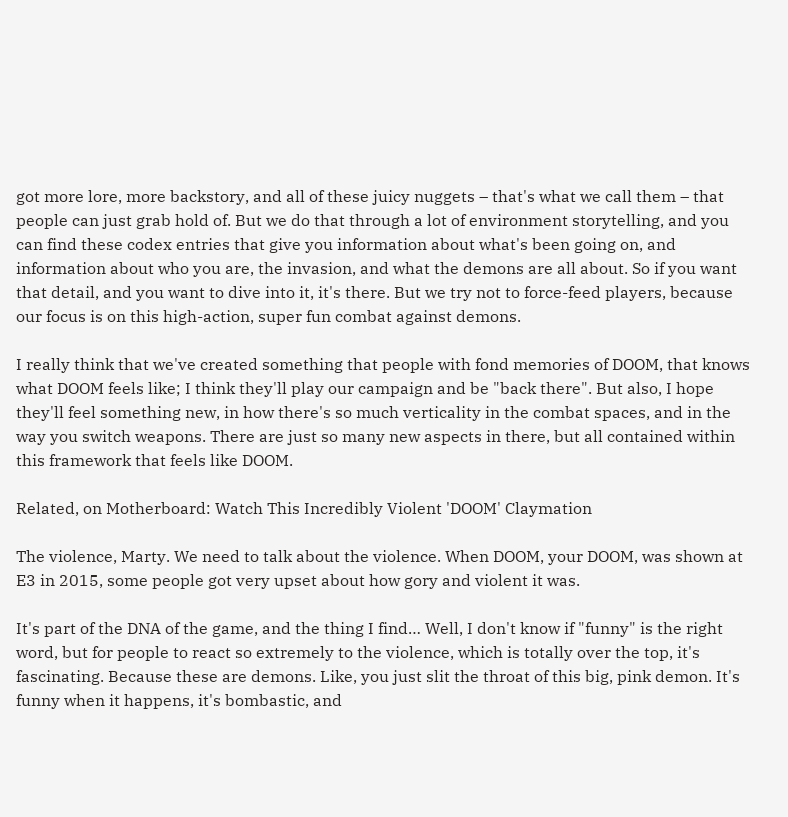got more lore, more backstory, and all of these juicy nuggets – that's what we call them – that people can just grab hold of. But we do that through a lot of environment storytelling, and you can find these codex entries that give you information about what's been going on, and information about who you are, the invasion, and what the demons are all about. So if you want that detail, and you want to dive into it, it's there. But we try not to force-feed players, because our focus is on this high-action, super fun combat against demons.

I really think that we've created something that people with fond memories of DOOM, that knows what DOOM feels like; I think they'll play our campaign and be "back there". But also, I hope they'll feel something new, in how there's so much verticality in the combat spaces, and in the way you switch weapons. There are just so many new aspects in there, but all contained within this framework that feels like DOOM.

Related, on Motherboard: Watch This Incredibly Violent 'DOOM' Claymation

The violence, Marty. We need to talk about the violence. When DOOM, your DOOM, was shown at E3 in 2015, some people got very upset about how gory and violent it was.

It's part of the DNA of the game, and the thing I find… Well, I don't know if "funny" is the right word, but for people to react so extremely to the violence, which is totally over the top, it's fascinating. Because these are demons. Like, you just slit the throat of this big, pink demon. It's funny when it happens, it's bombastic, and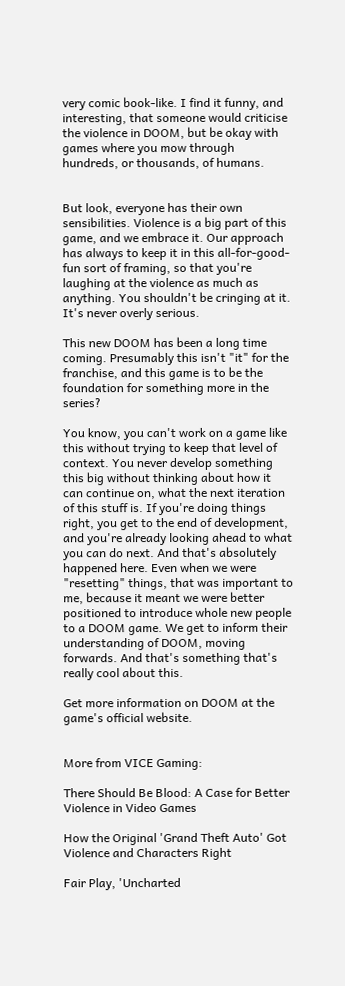very comic book-like. I find it funny, and interesting, that someone would criticise the violence in DOOM, but be okay with games where you mow through hundreds, or thousands, of humans.


But look, everyone has their own sensibilities. Violence is a big part of this game, and we embrace it. Our approach has always to keep it in this all-for-good-fun sort of framing, so that you're laughing at the violence as much as anything. You shouldn't be cringing at it. It's never overly serious.

This new DOOM has been a long time coming. Presumably this isn't "it" for the franchise, and this game is to be the foundation for something more in the series?

You know, you can't work on a game like this without trying to keep that level of context. You never develop something this big without thinking about how it can continue on, what the next iteration of this stuff is. If you're doing things right, you get to the end of development, and you're already looking ahead to what you can do next. And that's absolutely happened here. Even when we were "resetting" things, that was important to me, because it meant we were better positioned to introduce whole new people to a DOOM game. We get to inform their understanding of DOOM, moving forwards. And that's something that's really cool about this.

Get more information on DOOM at the game's official website.


More from VICE Gaming:

There Should Be Blood: A Case for Better Violence in Video Games

How the Original 'Grand Theft Auto' Got Violence and Characters Right

Fair Play, 'Uncharted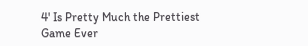4' Is Pretty Much the Prettiest Game Ever